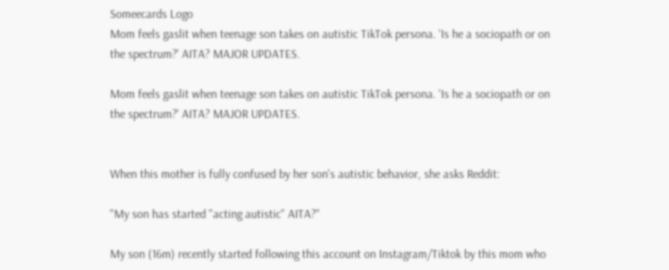Someecards Logo
Mom feels gaslit when teenage son takes on autistic TikTok persona. 'Is he a sociopath or on the spectrum?' AITA? MAJOR UPDATES.

Mom feels gaslit when teenage son takes on autistic TikTok persona. 'Is he a sociopath or on the spectrum?' AITA? MAJOR UPDATES.


When this mother is fully confused by her son's autistic behavior, she asks Reddit:

"My son has started "acting autistic" AITA?"

My son (16m) recently started following this account on Instagram/Tiktok by this mom who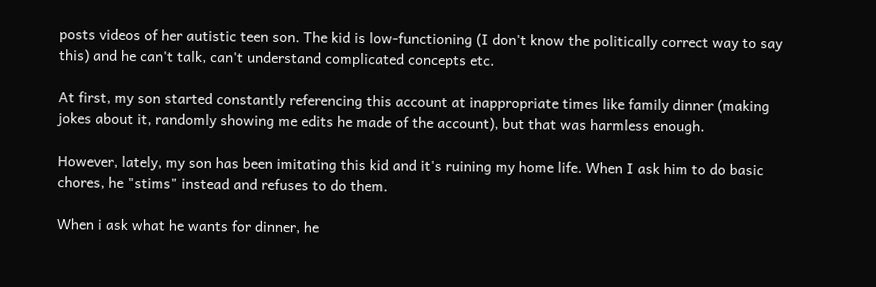posts videos of her autistic teen son. The kid is low-functioning (I don't know the politically correct way to say this) and he can't talk, can't understand complicated concepts etc.

At first, my son started constantly referencing this account at inappropriate times like family dinner (making jokes about it, randomly showing me edits he made of the account), but that was harmless enough.

However, lately, my son has been imitating this kid and it's ruining my home life. When I ask him to do basic chores, he "stims" instead and refuses to do them.

When i ask what he wants for dinner, he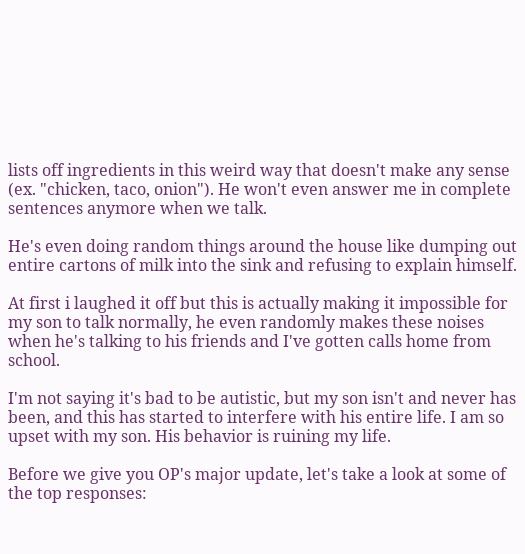lists off ingredients in this weird way that doesn't make any sense (ex. "chicken, taco, onion"). He won't even answer me in complete sentences anymore when we talk.

He's even doing random things around the house like dumping out entire cartons of milk into the sink and refusing to explain himself.

At first i laughed it off but this is actually making it impossible for my son to talk normally, he even randomly makes these noises when he's talking to his friends and I've gotten calls home from school.

I'm not saying it's bad to be autistic, but my son isn't and never has been, and this has started to interfere with his entire life. I am so upset with my son. His behavior is ruining my life.

Before we give you OP's major update, let's take a look at some of the top responses: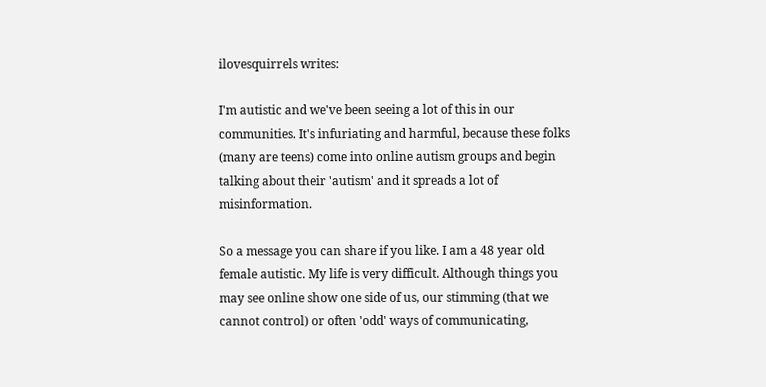ilovesquirrels writes:

I'm autistic and we've been seeing a lot of this in our communities. It's infuriating and harmful, because these folks (many are teens) come into online autism groups and begin talking about their 'autism' and it spreads a lot of misinformation.

So a message you can share if you like. I am a 48 year old female autistic. My life is very difficult. Although things you may see online show one side of us, our stimming (that we cannot control) or often 'odd' ways of communicating,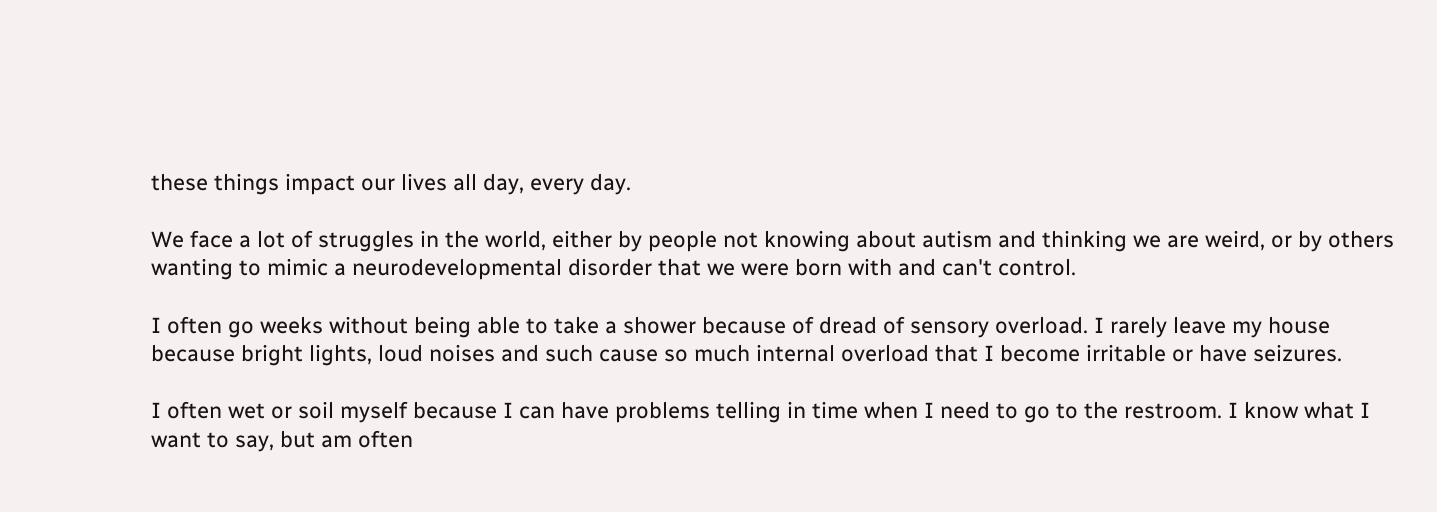these things impact our lives all day, every day.

We face a lot of struggles in the world, either by people not knowing about autism and thinking we are weird, or by others wanting to mimic a neurodevelopmental disorder that we were born with and can't control.

I often go weeks without being able to take a shower because of dread of sensory overload. I rarely leave my house because bright lights, loud noises and such cause so much internal overload that I become irritable or have seizures.

I often wet or soil myself because I can have problems telling in time when I need to go to the restroom. I know what I want to say, but am often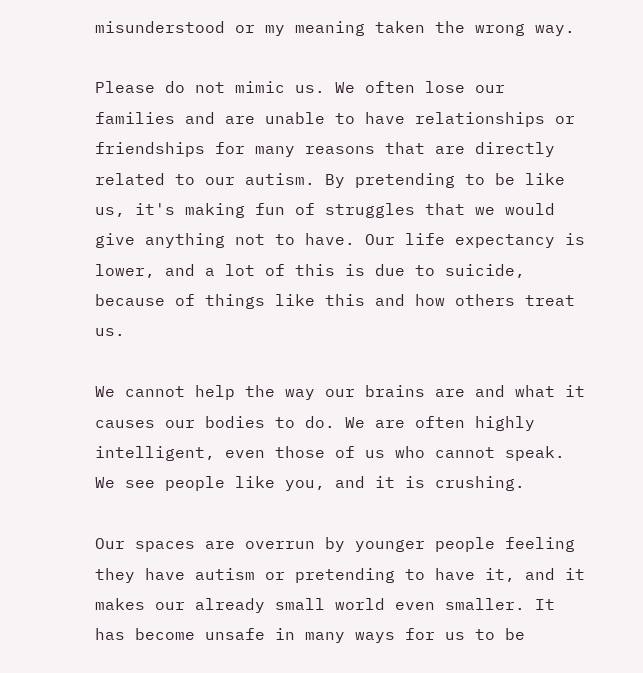misunderstood or my meaning taken the wrong way.

Please do not mimic us. We often lose our families and are unable to have relationships or friendships for many reasons that are directly related to our autism. By pretending to be like us, it's making fun of struggles that we would give anything not to have. Our life expectancy is lower, and a lot of this is due to suicide, because of things like this and how others treat us.

We cannot help the way our brains are and what it causes our bodies to do. We are often highly intelligent, even those of us who cannot speak. We see people like you, and it is crushing.

Our spaces are overrun by younger people feeling they have autism or pretending to have it, and it makes our already small world even smaller. It has become unsafe in many ways for us to be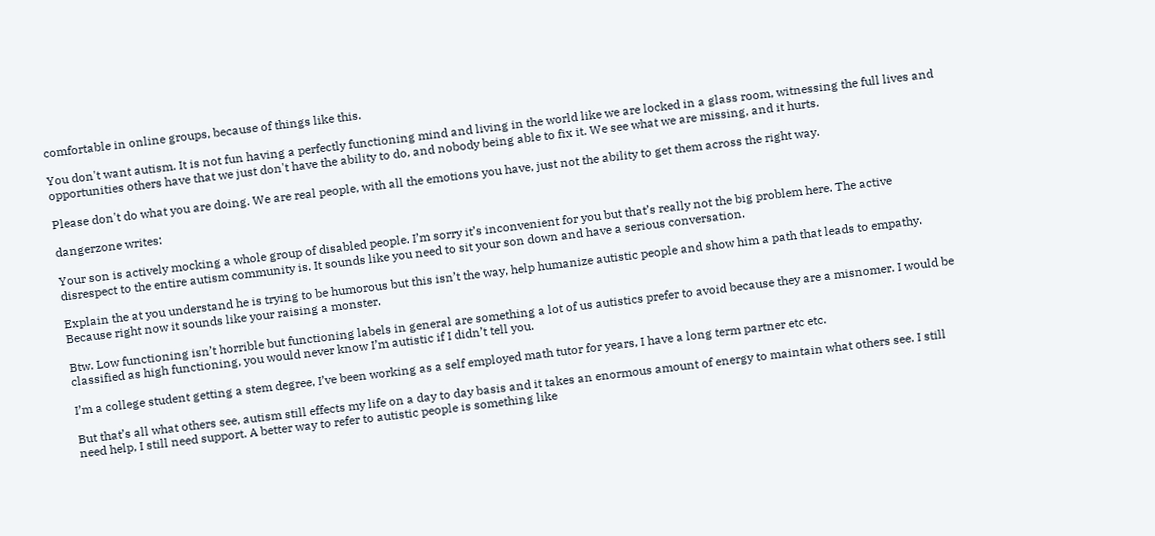comfortable in online groups, because of things like this.

You don't want autism. It is not fun having a perfectly functioning mind and living in the world like we are locked in a glass room, witnessing the full lives and opportunities others have that we just don't have the ability to do, and nobody being able to fix it. We see what we are missing, and it hurts.

Please don't do what you are doing. We are real people, with all the emotions you have, just not the ability to get them across the right way.

dangerzone writes:

Your son is actively mocking a whole group of disabled people. I’m sorry it’s inconvenient for you but that’s really not the big problem here. The active disrespect to the entire autism community is. It sounds like you need to sit your son down and have a serious conversation.

Explain the at you understand he is trying to be humorous but this isn’t the way, help humanize autistic people and show him a path that leads to empathy. Because right now it sounds like your raising a monster.

Btw. Low functioning isn’t horrible but functioning labels in general are something a lot of us autistics prefer to avoid because they are a misnomer. I would be classified as high functioning, you would never know I’m autistic if I didn’t tell you.

I’m a college student getting a stem degree, I’ve been working as a self employed math tutor for years, I have a long term partner etc etc.

But that’s all what others see, autism still effects my life on a day to day basis and it takes an enormous amount of energy to maintain what others see. I still need help, I still need support. A better way to refer to autistic people is something like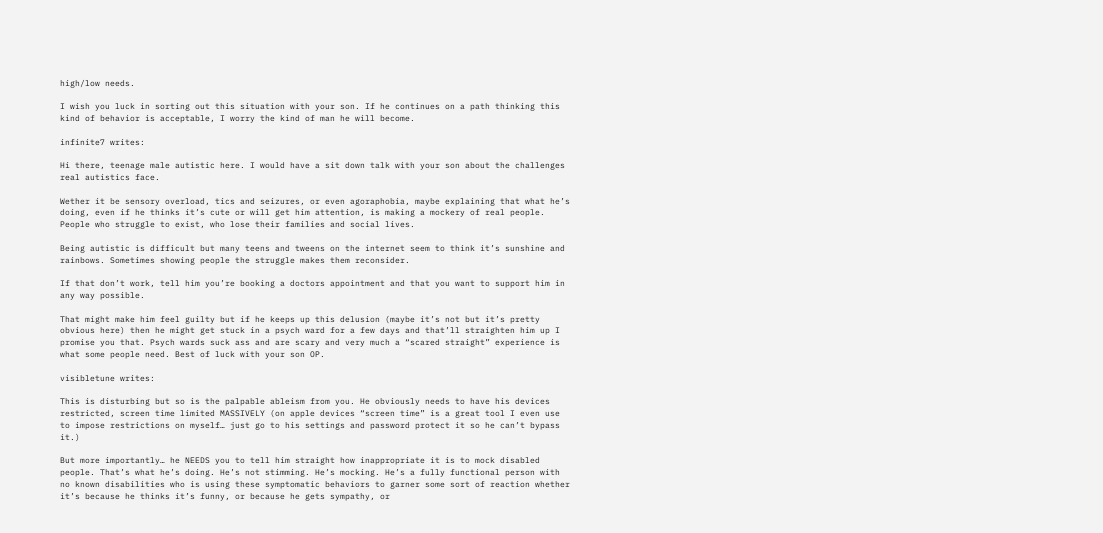high/low needs.

I wish you luck in sorting out this situation with your son. If he continues on a path thinking this kind of behavior is acceptable, I worry the kind of man he will become.

infinite7 writes:

Hi there, teenage male autistic here. I would have a sit down talk with your son about the challenges real autistics face.

Wether it be sensory overload, tics and seizures, or even agoraphobia, maybe explaining that what he’s doing, even if he thinks it’s cute or will get him attention, is making a mockery of real people. People who struggle to exist, who lose their families and social lives.

Being autistic is difficult but many teens and tweens on the internet seem to think it’s sunshine and rainbows. Sometimes showing people the struggle makes them reconsider.

If that don’t work, tell him you’re booking a doctors appointment and that you want to support him in any way possible.

That might make him feel guilty but if he keeps up this delusion (maybe it’s not but it’s pretty obvious here) then he might get stuck in a psych ward for a few days and that’ll straighten him up I promise you that. Psych wards suck ass and are scary and very much a “scared straight” experience is what some people need. Best of luck with your son OP.

visibletune writes:

This is disturbing but so is the palpable ableism from you. He obviously needs to have his devices restricted, screen time limited MASSIVELY (on apple devices “screen time” is a great tool I even use to impose restrictions on myself… just go to his settings and password protect it so he can’t bypass it.)

But more importantly… he NEEDS you to tell him straight how inappropriate it is to mock disabled people. That’s what he’s doing. He’s not stimming. He’s mocking. He’s a fully functional person with no known disabilities who is using these symptomatic behaviors to garner some sort of reaction whether it’s because he thinks it’s funny, or because he gets sympathy, or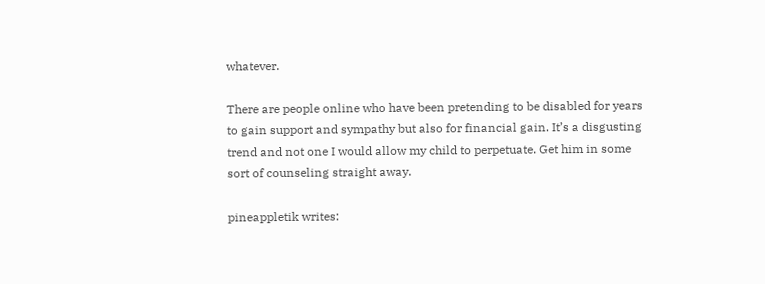whatever.

There are people online who have been pretending to be disabled for years to gain support and sympathy but also for financial gain. It’s a disgusting trend and not one I would allow my child to perpetuate. Get him in some sort of counseling straight away.

pineappletik writes: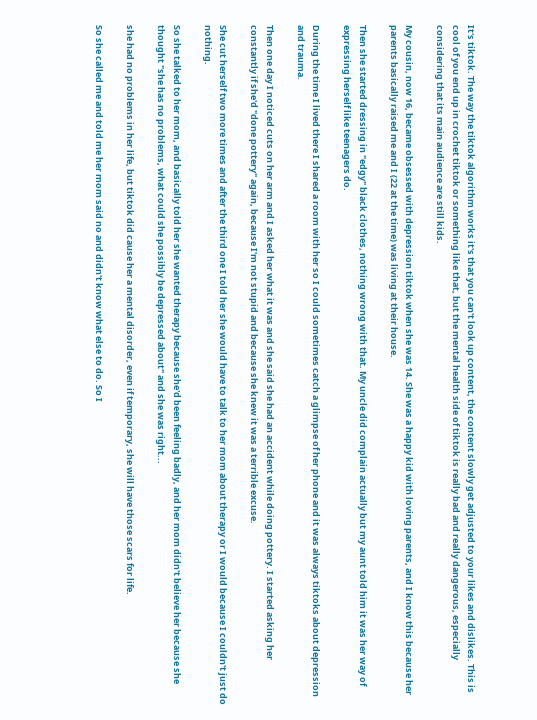It's tiktok. The way the tiktok algorithm works it's that you can't look up content, the content slowly get adjusted to your likes and dislikes. This is cool of you end up in crochet tiktok or something like that, but the mental health side of tiktok is really bad and really dangerous, especially considering that its main audience are still kids.

My cousin, now 16, became obsessed with depression tiktok when she was 14. She was a happy kid with loving parents, and I know this because her parents basically raised me and I (22 at the time) was living at their house.

Then she started dressing in "edgy" black clothes, nothing wrong with that. My uncle did complain actually but my aunt told him it was her way of expressing herself like teenagers do.

During the time I lived there I shared a room with her so I could sometimes catch a glimpse of her phone and it was always tiktoks about depression and trauma.

Then one day I noticed cuts on her arm and I asked her what it was and she said she had an accident while doing pottery. I started asking her constantly if she'd "done pottery" again, because I'm not stupid and because she knew it was a terrible excuse.

She cut herself two more times and after the third one I told her she would have to talk to her mom about therapy or I would because I couldn't just do nothing.

So she talked to her mom, and basically told her she wanted therapy because she'd been feeling badly, and her mom didn't believe her because she thought "she has no problems, what could she possibly be depressed about" and she was right...

she had no problems in her life, but tiktok did cause her a mental disorder, even if temporary, she will have those scars for life.

So she called me and told me her mom said no and didn't know what else to do. So I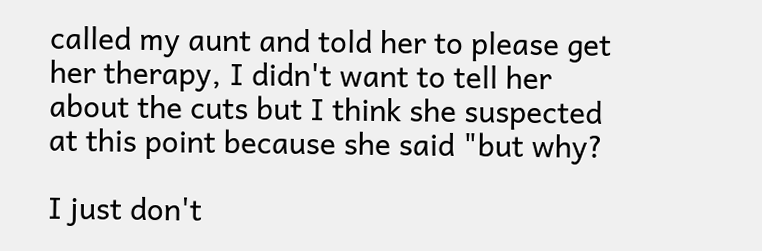called my aunt and told her to please get her therapy, I didn't want to tell her about the cuts but I think she suspected at this point because she said "but why?

I just don't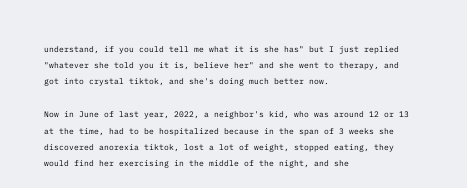understand, if you could tell me what it is she has" but I just replied "whatever she told you it is, believe her" and she went to therapy, and got into crystal tiktok, and she's doing much better now.

Now in June of last year, 2022, a neighbor's kid, who was around 12 or 13 at the time, had to be hospitalized because in the span of 3 weeks she discovered anorexia tiktok, lost a lot of weight, stopped eating, they would find her exercising in the middle of the night, and she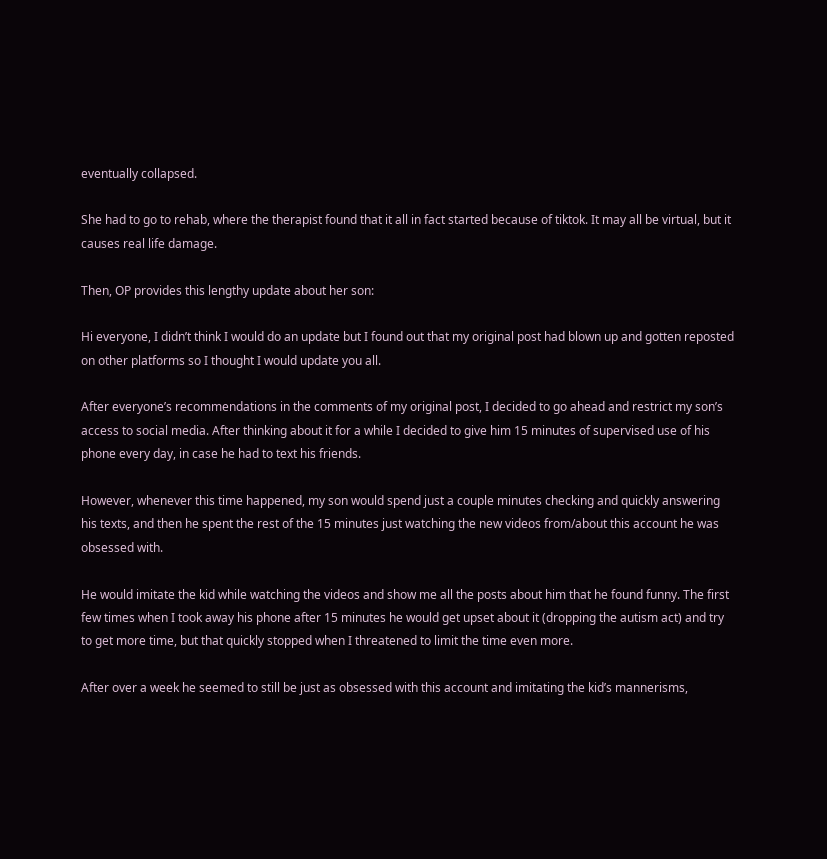eventually collapsed.

She had to go to rehab, where the therapist found that it all in fact started because of tiktok. It may all be virtual, but it causes real life damage.

Then, OP provides this lengthy update about her son:

Hi everyone, I didn’t think I would do an update but I found out that my original post had blown up and gotten reposted on other platforms so I thought I would update you all.

After everyone’s recommendations in the comments of my original post, I decided to go ahead and restrict my son’s access to social media. After thinking about it for a while I decided to give him 15 minutes of supervised use of his phone every day, in case he had to text his friends.

However, whenever this time happened, my son would spend just a couple minutes checking and quickly answering his texts, and then he spent the rest of the 15 minutes just watching the new videos from/about this account he was obsessed with.

He would imitate the kid while watching the videos and show me all the posts about him that he found funny. The first few times when I took away his phone after 15 minutes he would get upset about it (dropping the autism act) and try to get more time, but that quickly stopped when I threatened to limit the time even more.

After over a week he seemed to still be just as obsessed with this account and imitating the kid’s mannerisms,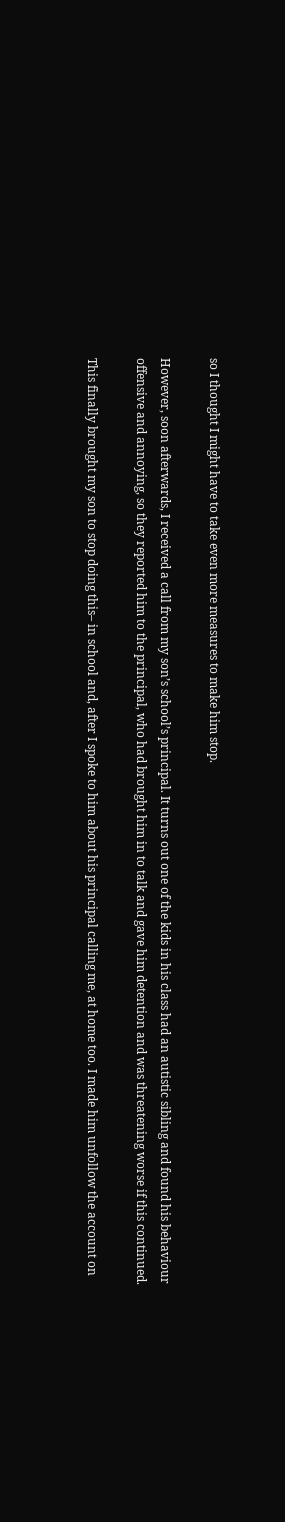so I thought I might have to take even more measures to make him stop.

However, soon afterwards, I received a call from my son’s school’s principal. It turns out one of the kids in his class had an autistic sibling and found his behaviour offensive and annoying, so they reported him to the principal, who had brought him in to talk and gave him detention and was threatening worse if this continued.

This finally brought my son to stop doing this– in school and, after I spoke to him about his principal calling me, at home too. I made him unfollow the account on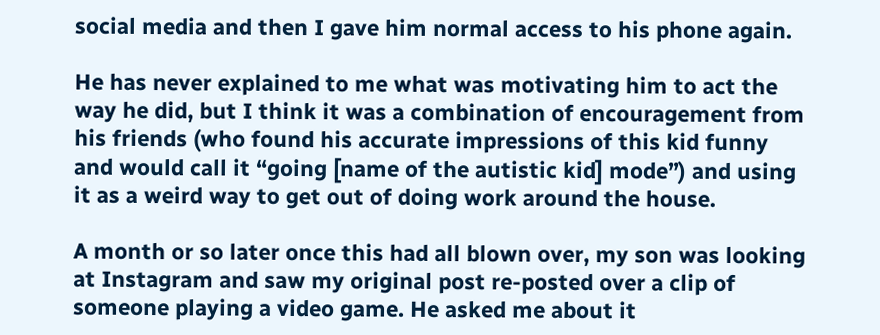social media and then I gave him normal access to his phone again.

He has never explained to me what was motivating him to act the way he did, but I think it was a combination of encouragement from his friends (who found his accurate impressions of this kid funny and would call it “going [name of the autistic kid] mode”) and using it as a weird way to get out of doing work around the house.

A month or so later once this had all blown over, my son was looking at Instagram and saw my original post re-posted over a clip of someone playing a video game. He asked me about it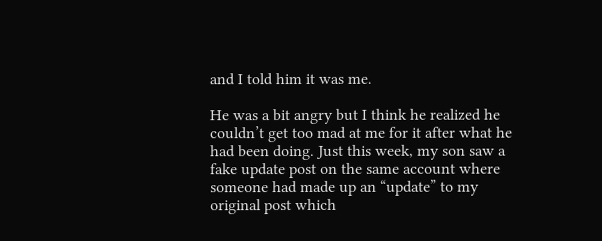and I told him it was me.

He was a bit angry but I think he realized he couldn’t get too mad at me for it after what he had been doing. Just this week, my son saw a fake update post on the same account where someone had made up an “update” to my original post which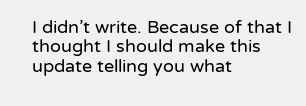I didn’t write. Because of that I thought I should make this update telling you what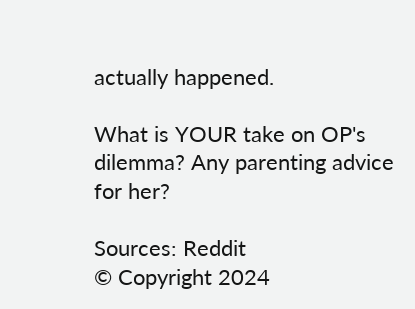actually happened.

What is YOUR take on OP's dilemma? Any parenting advice for her?

Sources: Reddit
© Copyright 2024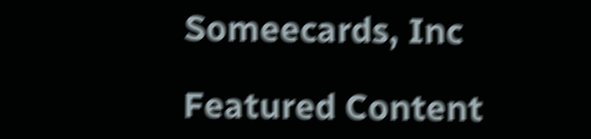Someecards, Inc

Featured Content